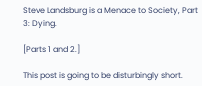Steve Landsburg is a Menace to Society, Part 3: Dying.

[Parts 1 and 2.]

This post is going to be disturbingly short.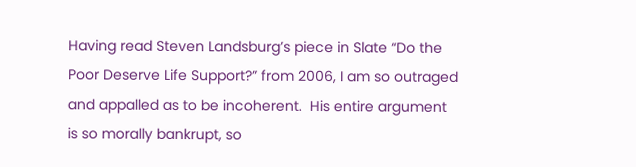Having read Steven Landsburg’s piece in Slate “Do the Poor Deserve Life Support?” from 2006, I am so outraged and appalled as to be incoherent.  His entire argument is so morally bankrupt, so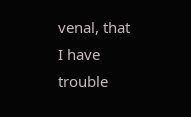venal, that I have trouble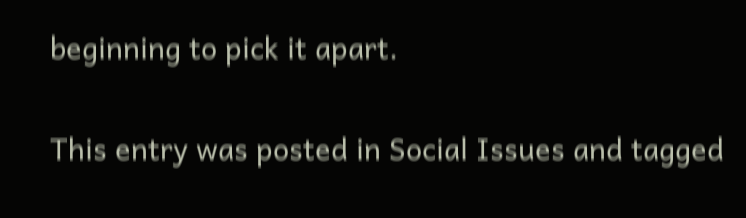beginning to pick it apart.


This entry was posted in Social Issues and tagged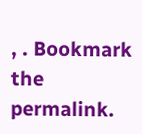, . Bookmark the permalink.